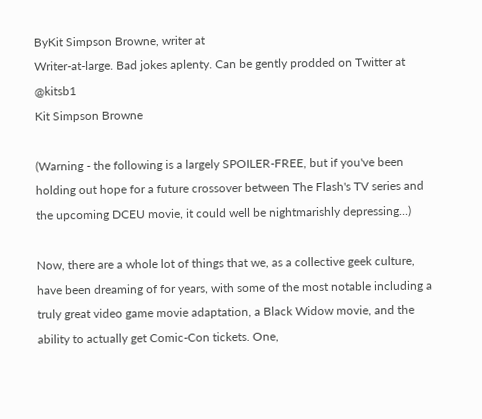ByKit Simpson Browne, writer at
Writer-at-large. Bad jokes aplenty. Can be gently prodded on Twitter at @kitsb1
Kit Simpson Browne

(Warning - the following is a largely SPOILER-FREE, but if you've been holding out hope for a future crossover between The Flash's TV series and the upcoming DCEU movie, it could well be nightmarishly depressing...)

Now, there are a whole lot of things that we, as a collective geek culture, have been dreaming of for years, with some of the most notable including a truly great video game movie adaptation, a Black Widow movie, and the ability to actually get Comic-Con tickets. One,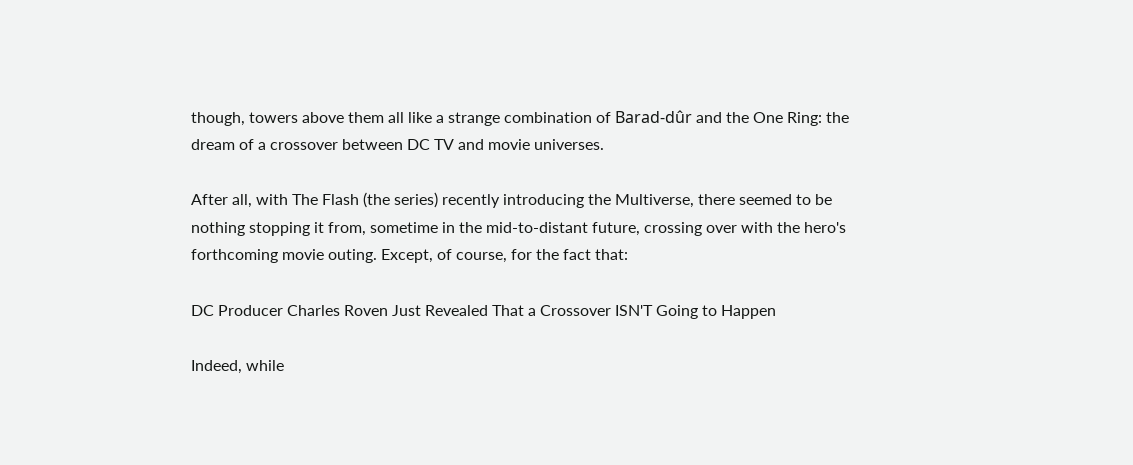though, towers above them all like a strange combination of Barad-dûr and the One Ring: the dream of a crossover between DC TV and movie universes.

After all, with The Flash (the series) recently introducing the Multiverse, there seemed to be nothing stopping it from, sometime in the mid-to-distant future, crossing over with the hero's forthcoming movie outing. Except, of course, for the fact that:

DC Producer Charles Roven Just Revealed That a Crossover ISN'T Going to Happen

Indeed, while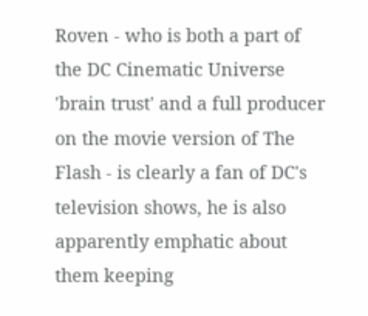Roven - who is both a part of the DC Cinematic Universe 'brain trust' and a full producer on the movie version of The Flash - is clearly a fan of DC's television shows, he is also apparently emphatic about them keeping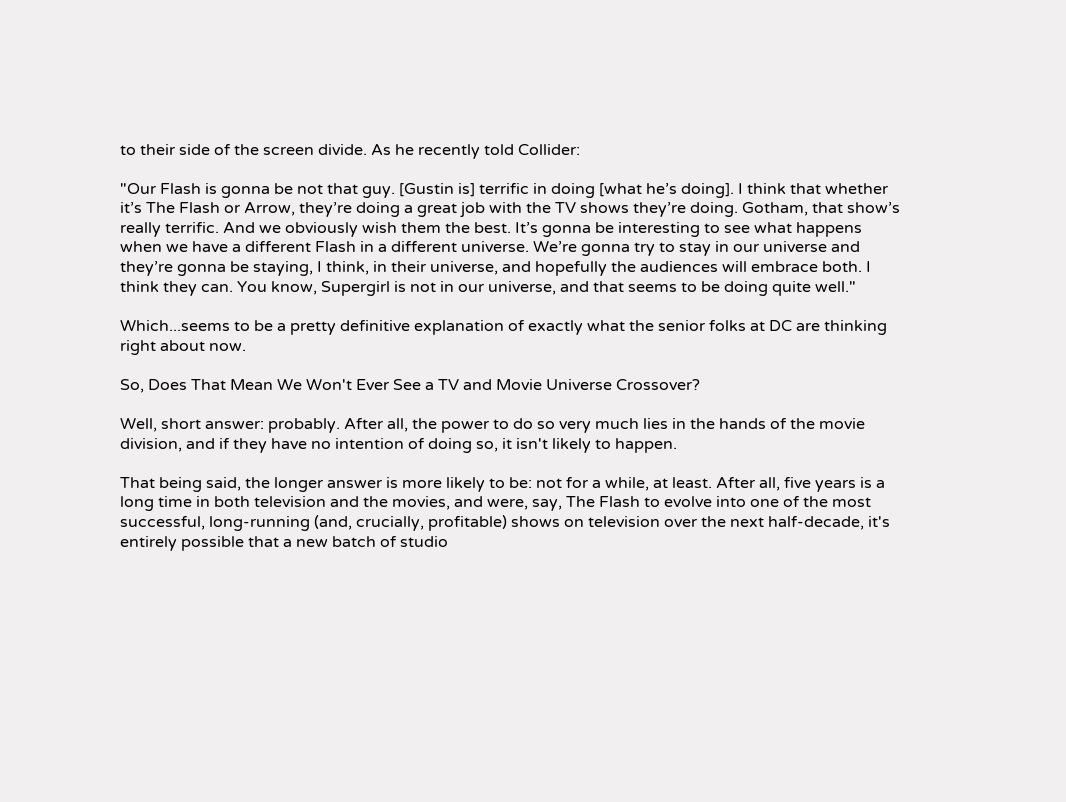to their side of the screen divide. As he recently told Collider:

"Our Flash is gonna be not that guy. [Gustin is] terrific in doing [what he’s doing]. I think that whether it’s The Flash or Arrow, they’re doing a great job with the TV shows they’re doing. Gotham, that show’s really terrific. And we obviously wish them the best. It’s gonna be interesting to see what happens when we have a different Flash in a different universe. We’re gonna try to stay in our universe and they’re gonna be staying, I think, in their universe, and hopefully the audiences will embrace both. I think they can. You know, Supergirl is not in our universe, and that seems to be doing quite well."

Which...seems to be a pretty definitive explanation of exactly what the senior folks at DC are thinking right about now.

So, Does That Mean We Won't Ever See a TV and Movie Universe Crossover?

Well, short answer: probably. After all, the power to do so very much lies in the hands of the movie division, and if they have no intention of doing so, it isn't likely to happen.

That being said, the longer answer is more likely to be: not for a while, at least. After all, five years is a long time in both television and the movies, and were, say, The Flash to evolve into one of the most successful, long-running (and, crucially, profitable) shows on television over the next half-decade, it's entirely possible that a new batch of studio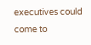executives could come to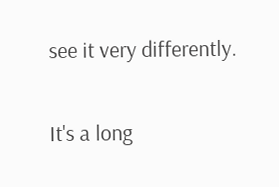see it very differently.

It's a long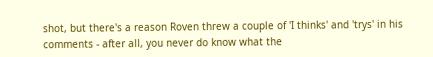shot, but there's a reason Roven threw a couple of 'I thinks' and 'trys' in his comments - after all, you never do know what the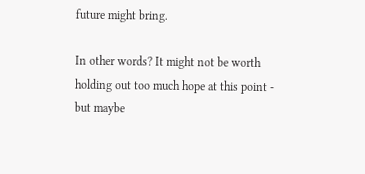future might bring.

In other words? It might not be worth holding out too much hope at this point - but maybe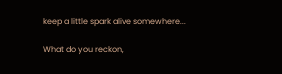keep a little spark alive somewhere...

What do you reckon,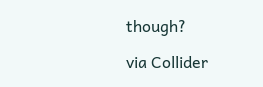though?

via Collider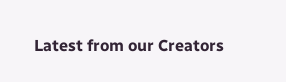Latest from our Creators